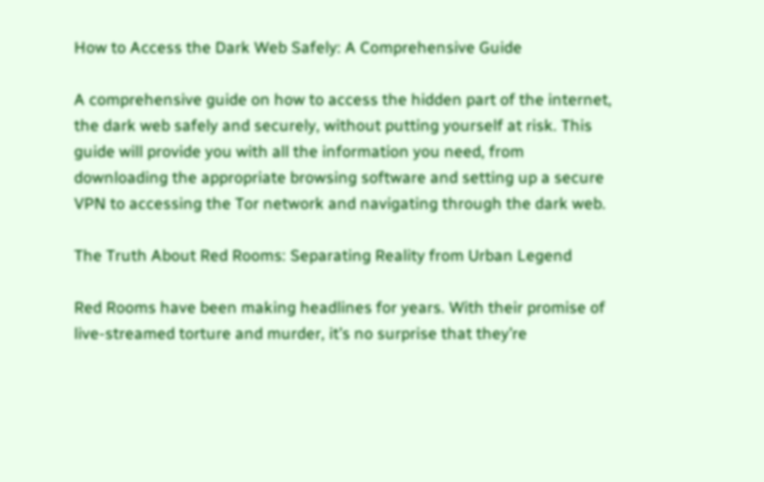How to Access the Dark Web Safely: A Comprehensive Guide

A comprehensive guide on how to access the hidden part of the internet, the dark web safely and securely, without putting yourself at risk. This guide will provide you with all the information you need, from downloading the appropriate browsing software and setting up a secure VPN to accessing the Tor network and navigating through the dark web.

The Truth About Red Rooms: Separating Reality from Urban Legend

Red Rooms have been making headlines for years. With their promise of live-streamed torture and murder, it’s no surprise that they’re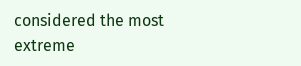considered the most extreme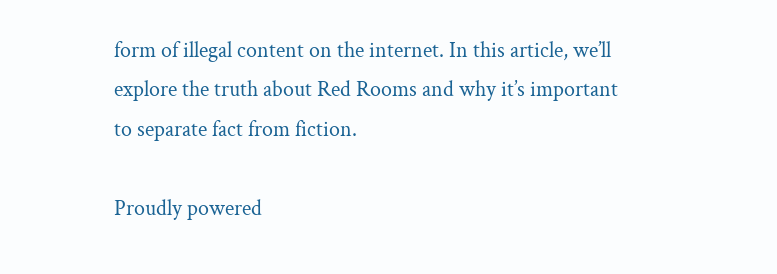form of illegal content on the internet. In this article, we’ll explore the truth about Red Rooms and why it’s important to separate fact from fiction.

Proudly powered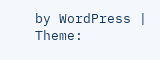by WordPress | Theme: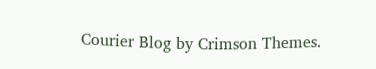Courier Blog by Crimson Themes.